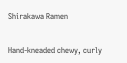Shirakawa Ramen


Hand-kneaded chewy, curly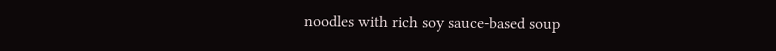noodles with rich soy sauce-based soup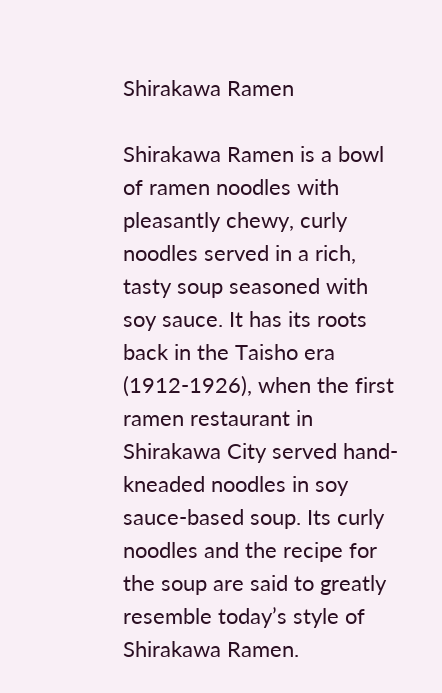Shirakawa Ramen

Shirakawa Ramen is a bowl of ramen noodles with pleasantly chewy, curly noodles served in a rich, tasty soup seasoned with soy sauce. It has its roots back in the Taisho era (1912-1926), when the first ramen restaurant in Shirakawa City served hand-kneaded noodles in soy sauce-based soup. Its curly noodles and the recipe for the soup are said to greatly resemble today’s style of Shirakawa Ramen.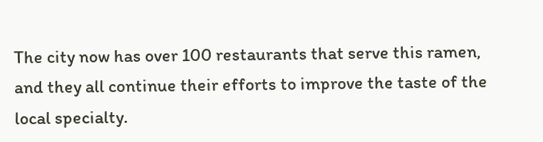The city now has over 100 restaurants that serve this ramen, and they all continue their efforts to improve the taste of the local specialty.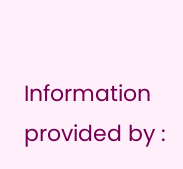Information provided by :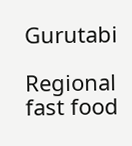Gurutabi

Regional fast food